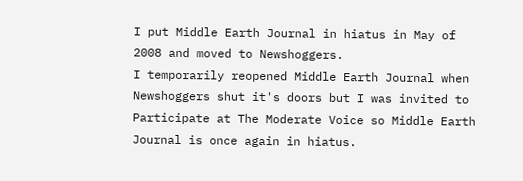I put Middle Earth Journal in hiatus in May of 2008 and moved to Newshoggers.
I temporarily reopened Middle Earth Journal when Newshoggers shut it's doors but I was invited to Participate at The Moderate Voice so Middle Earth Journal is once again in hiatus.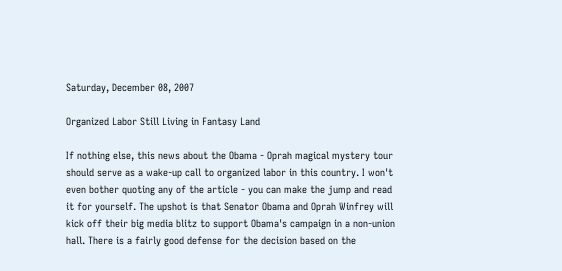Saturday, December 08, 2007

Organized Labor Still Living in Fantasy Land

If nothing else, this news about the Obama - Oprah magical mystery tour should serve as a wake-up call to organized labor in this country. I won't even bother quoting any of the article - you can make the jump and read it for yourself. The upshot is that Senator Obama and Oprah Winfrey will kick off their big media blitz to support Obama's campaign in a non-union hall. There is a fairly good defense for the decision based on the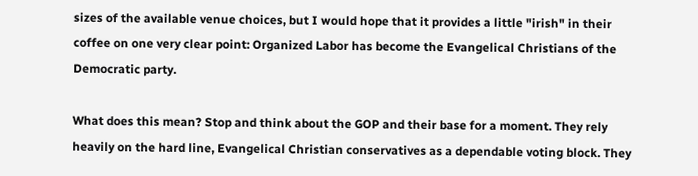sizes of the available venue choices, but I would hope that it provides a little "irish" in their coffee on one very clear point: Organized Labor has become the Evangelical Christians of the Democratic party.

What does this mean? Stop and think about the GOP and their base for a moment. They rely heavily on the hard line, Evangelical Christian conservatives as a dependable voting block. They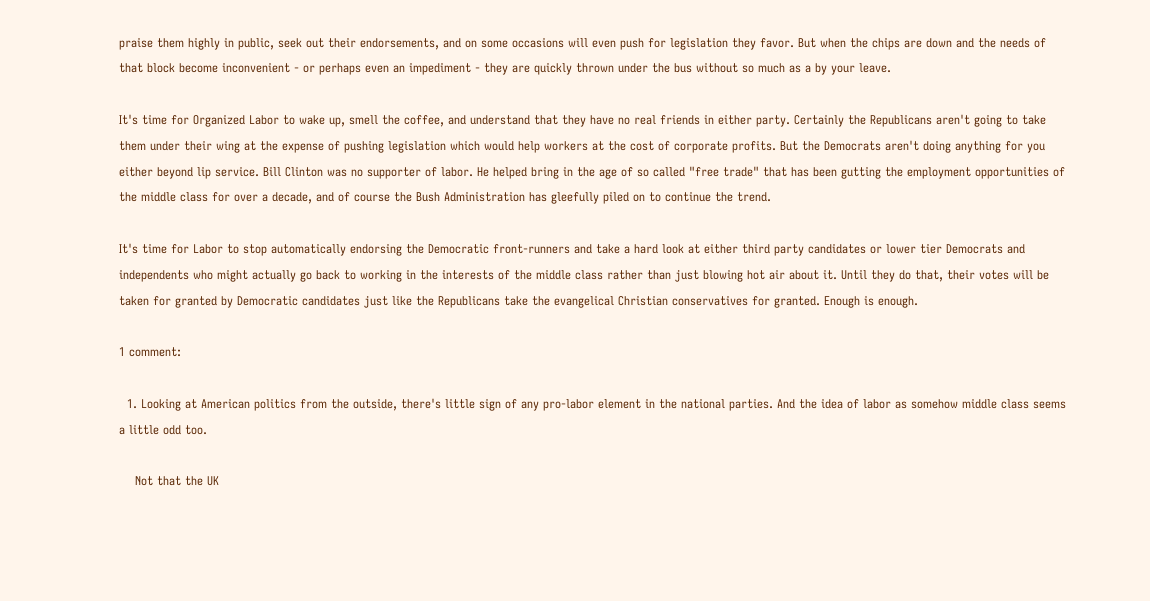praise them highly in public, seek out their endorsements, and on some occasions will even push for legislation they favor. But when the chips are down and the needs of that block become inconvenient - or perhaps even an impediment - they are quickly thrown under the bus without so much as a by your leave.

It's time for Organized Labor to wake up, smell the coffee, and understand that they have no real friends in either party. Certainly the Republicans aren't going to take them under their wing at the expense of pushing legislation which would help workers at the cost of corporate profits. But the Democrats aren't doing anything for you either beyond lip service. Bill Clinton was no supporter of labor. He helped bring in the age of so called "free trade" that has been gutting the employment opportunities of the middle class for over a decade, and of course the Bush Administration has gleefully piled on to continue the trend.

It's time for Labor to stop automatically endorsing the Democratic front-runners and take a hard look at either third party candidates or lower tier Democrats and independents who might actually go back to working in the interests of the middle class rather than just blowing hot air about it. Until they do that, their votes will be taken for granted by Democratic candidates just like the Republicans take the evangelical Christian conservatives for granted. Enough is enough.

1 comment:

  1. Looking at American politics from the outside, there's little sign of any pro-labor element in the national parties. And the idea of labor as somehow middle class seems a little odd too.

    Not that the UK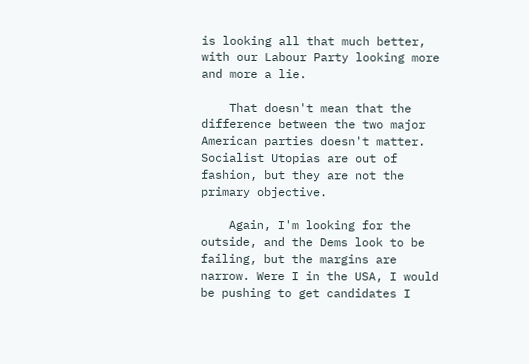is looking all that much better, with our Labour Party looking more and more a lie.

    That doesn't mean that the difference between the two major American parties doesn't matter. Socialist Utopias are out of fashion, but they are not the primary objective.

    Again, I'm looking for the outside, and the Dems look to be failing, but the margins are narrow. Were I in the USA, I would be pushing to get candidates I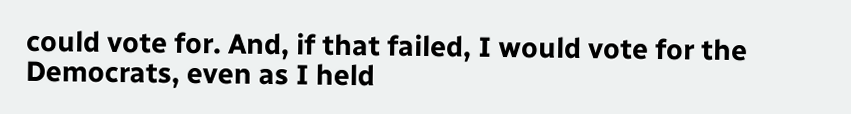could vote for. And, if that failed, I would vote for the Democrats, even as I held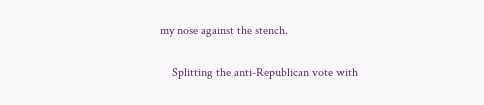my nose against the stench.

    Splitting the anti-Republican vote with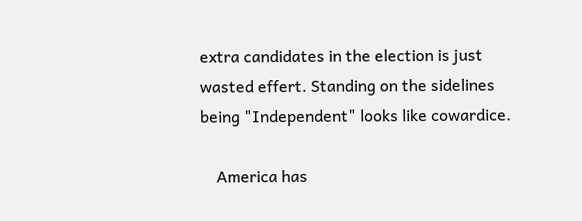extra candidates in the election is just wasted effert. Standing on the sidelines being "Independent" looks like cowardice.

    America has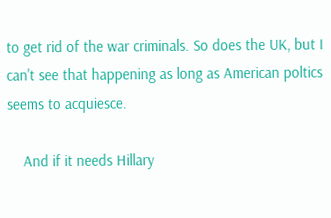to get rid of the war criminals. So does the UK, but I can't see that happening as long as American poltics seems to acquiesce.

    And if it needs Hillary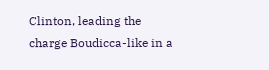Clinton, leading the charge Boudicca-like in a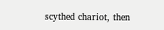scythed chariot, then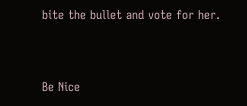bite the bullet and vote for her.


Be Nice